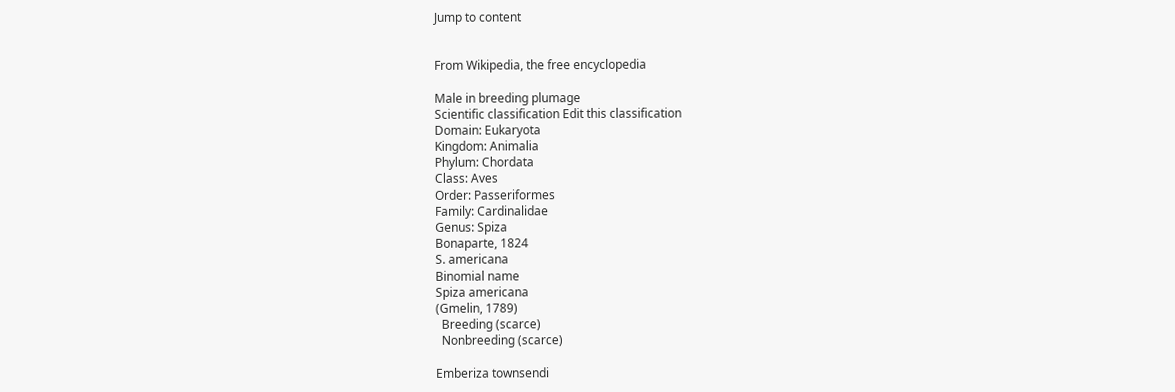Jump to content


From Wikipedia, the free encyclopedia

Male in breeding plumage
Scientific classification Edit this classification
Domain: Eukaryota
Kingdom: Animalia
Phylum: Chordata
Class: Aves
Order: Passeriformes
Family: Cardinalidae
Genus: Spiza
Bonaparte, 1824
S. americana
Binomial name
Spiza americana
(Gmelin, 1789)
  Breeding (scarce)
  Nonbreeding (scarce)

Emberiza townsendi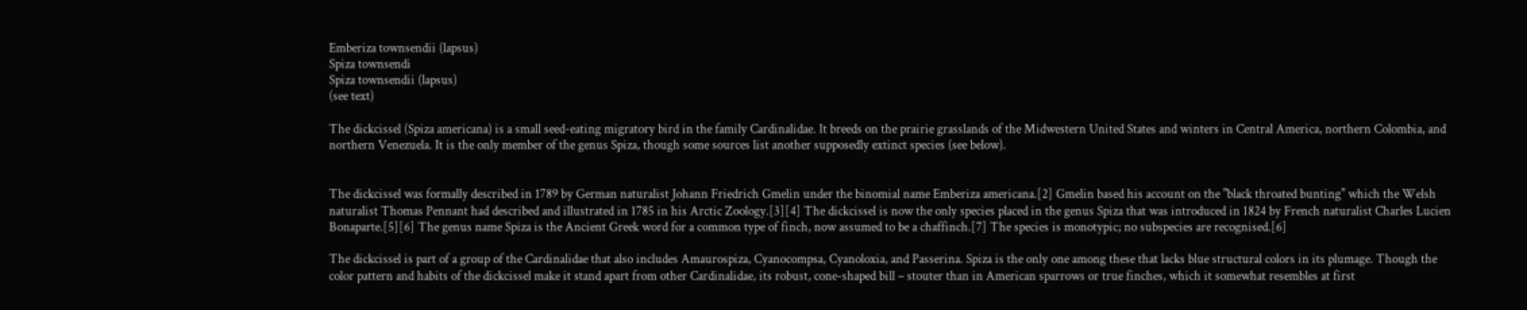Emberiza townsendii (lapsus)
Spiza townsendi
Spiza townsendii (lapsus)
(see text)

The dickcissel (Spiza americana) is a small seed-eating migratory bird in the family Cardinalidae. It breeds on the prairie grasslands of the Midwestern United States and winters in Central America, northern Colombia, and northern Venezuela. It is the only member of the genus Spiza, though some sources list another supposedly extinct species (see below).


The dickcissel was formally described in 1789 by German naturalist Johann Friedrich Gmelin under the binomial name Emberiza americana.[2] Gmelin based his account on the "black throated bunting" which the Welsh naturalist Thomas Pennant had described and illustrated in 1785 in his Arctic Zoology.[3][4] The dickcissel is now the only species placed in the genus Spiza that was introduced in 1824 by French naturalist Charles Lucien Bonaparte.[5][6] The genus name Spiza is the Ancient Greek word for a common type of finch, now assumed to be a chaffinch.[7] The species is monotypic; no subspecies are recognised.[6]

The dickcissel is part of a group of the Cardinalidae that also includes Amaurospiza, Cyanocompsa, Cyanoloxia, and Passerina. Spiza is the only one among these that lacks blue structural colors in its plumage. Though the color pattern and habits of the dickcissel make it stand apart from other Cardinalidae, its robust, cone-shaped bill – stouter than in American sparrows or true finches, which it somewhat resembles at first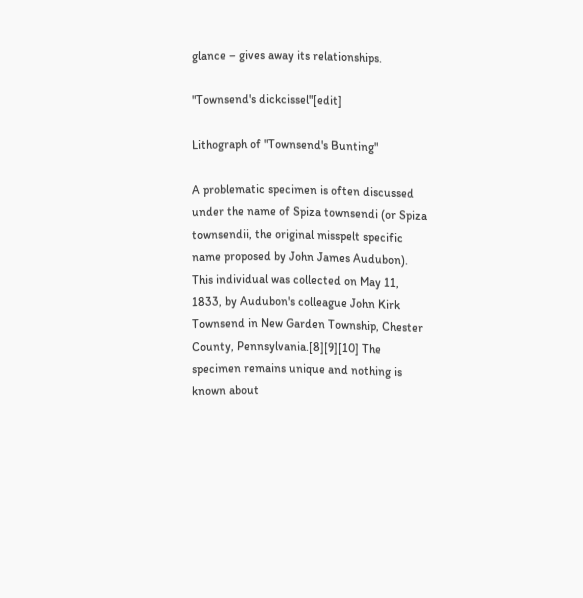glance – gives away its relationships.

"Townsend's dickcissel"[edit]

Lithograph of "Townsend's Bunting"

A problematic specimen is often discussed under the name of Spiza townsendi (or Spiza townsendii, the original misspelt specific name proposed by John James Audubon). This individual was collected on May 11, 1833, by Audubon's colleague John Kirk Townsend in New Garden Township, Chester County, Pennsylvania.[8][9][10] The specimen remains unique and nothing is known about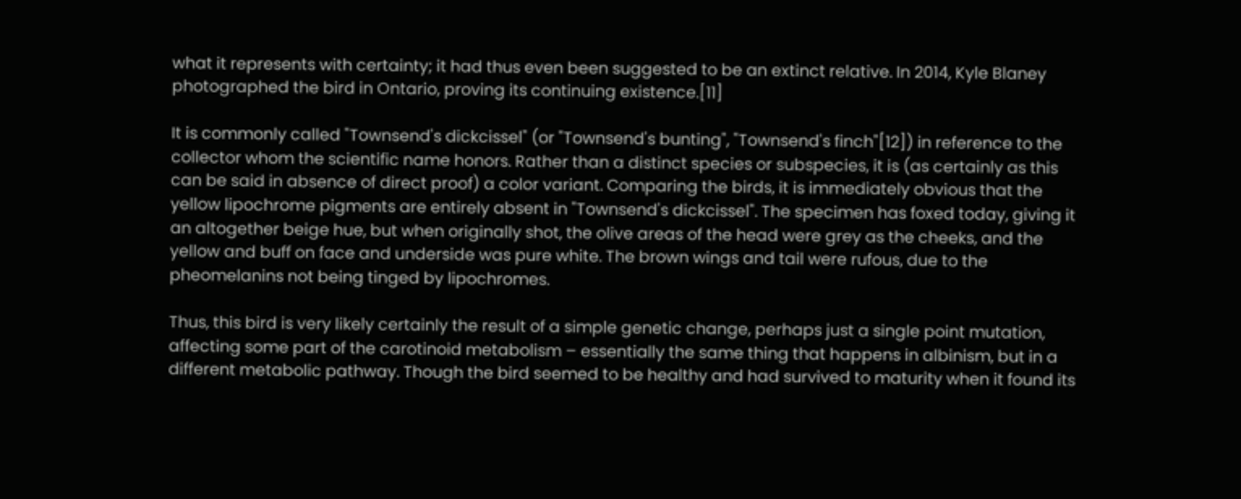what it represents with certainty; it had thus even been suggested to be an extinct relative. In 2014, Kyle Blaney photographed the bird in Ontario, proving its continuing existence.[11]

It is commonly called "Townsend's dickcissel" (or "Townsend's bunting", "Townsend's finch"[12]) in reference to the collector whom the scientific name honors. Rather than a distinct species or subspecies, it is (as certainly as this can be said in absence of direct proof) a color variant. Comparing the birds, it is immediately obvious that the yellow lipochrome pigments are entirely absent in "Townsend's dickcissel". The specimen has foxed today, giving it an altogether beige hue, but when originally shot, the olive areas of the head were grey as the cheeks, and the yellow and buff on face and underside was pure white. The brown wings and tail were rufous, due to the pheomelanins not being tinged by lipochromes.

Thus, this bird is very likely certainly the result of a simple genetic change, perhaps just a single point mutation, affecting some part of the carotinoid metabolism – essentially the same thing that happens in albinism, but in a different metabolic pathway. Though the bird seemed to be healthy and had survived to maturity when it found its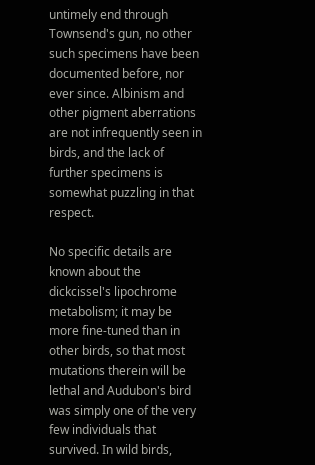untimely end through Townsend's gun, no other such specimens have been documented before, nor ever since. Albinism and other pigment aberrations are not infrequently seen in birds, and the lack of further specimens is somewhat puzzling in that respect.

No specific details are known about the dickcissel's lipochrome metabolism; it may be more fine-tuned than in other birds, so that most mutations therein will be lethal and Audubon's bird was simply one of the very few individuals that survived. In wild birds,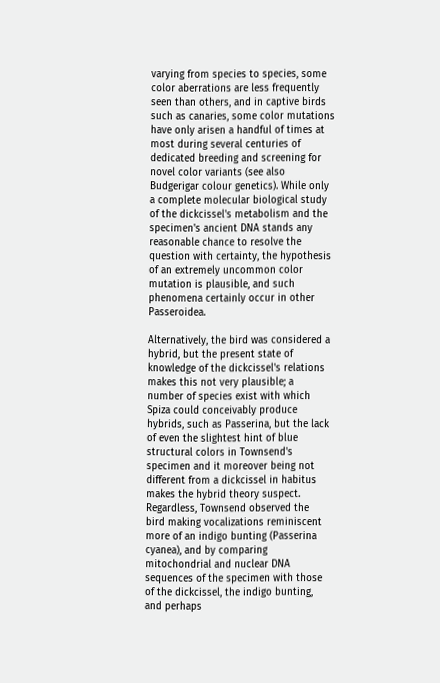varying from species to species, some color aberrations are less frequently seen than others, and in captive birds such as canaries, some color mutations have only arisen a handful of times at most during several centuries of dedicated breeding and screening for novel color variants (see also Budgerigar colour genetics). While only a complete molecular biological study of the dickcissel's metabolism and the specimen's ancient DNA stands any reasonable chance to resolve the question with certainty, the hypothesis of an extremely uncommon color mutation is plausible, and such phenomena certainly occur in other Passeroidea.

Alternatively, the bird was considered a hybrid, but the present state of knowledge of the dickcissel's relations makes this not very plausible; a number of species exist with which Spiza could conceivably produce hybrids, such as Passerina, but the lack of even the slightest hint of blue structural colors in Townsend's specimen and it moreover being not different from a dickcissel in habitus makes the hybrid theory suspect. Regardless, Townsend observed the bird making vocalizations reminiscent more of an indigo bunting (Passerina cyanea), and by comparing mitochondrial and nuclear DNA sequences of the specimen with those of the dickcissel, the indigo bunting, and perhaps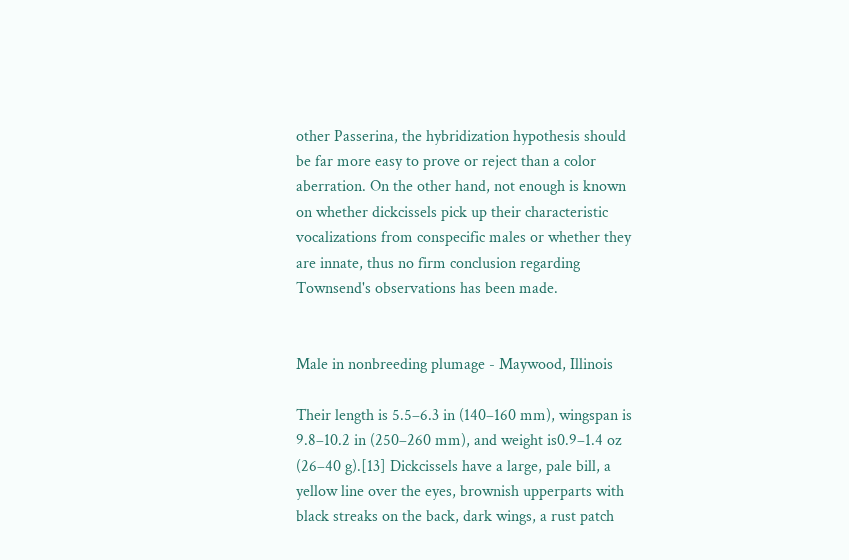other Passerina, the hybridization hypothesis should be far more easy to prove or reject than a color aberration. On the other hand, not enough is known on whether dickcissels pick up their characteristic vocalizations from conspecific males or whether they are innate, thus no firm conclusion regarding Townsend's observations has been made.


Male in nonbreeding plumage - Maywood, Illinois

Their length is 5.5–6.3 in (140–160 mm), wingspan is 9.8–10.2 in (250–260 mm), and weight is0.9–1.4 oz (26–40 g).[13] Dickcissels have a large, pale bill, a yellow line over the eyes, brownish upperparts with black streaks on the back, dark wings, a rust patch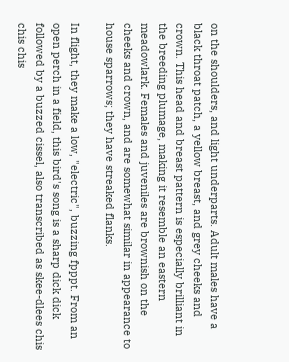on the shoulders, and light underparts. Adult males have a black throat patch, a yellow breast, and grey cheeks and crown. This head and breast pattern is especially brilliant in the breeding plumage, making it resemble an eastern meadowlark. Females and juveniles are brownish on the cheeks and crown, and are somewhat similar in appearance to house sparrows; they have streaked flanks.

In flight, they make a low, "electric", buzzing fpppt. From an open perch in a field, this bird's song is a sharp dick dick followed by a buzzed cissel, also transcribed as skee-dlees chis chis chis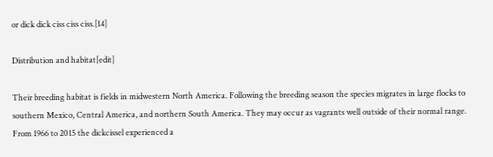or dick dick ciss ciss ciss.[14]

Distribution and habitat[edit]

Their breeding habitat is fields in midwestern North America. Following the breeding season the species migrates in large flocks to southern Mexico, Central America, and northern South America. They may occur as vagrants well outside of their normal range. From 1966 to 2015 the dickcissel experienced a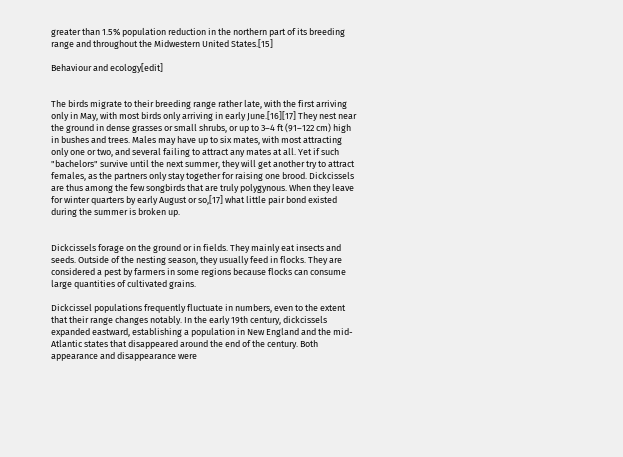greater than 1.5% population reduction in the northern part of its breeding range and throughout the Midwestern United States.[15]

Behaviour and ecology[edit]


The birds migrate to their breeding range rather late, with the first arriving only in May, with most birds only arriving in early June.[16][17] They nest near the ground in dense grasses or small shrubs, or up to 3–4 ft (91–122 cm) high in bushes and trees. Males may have up to six mates, with most attracting only one or two, and several failing to attract any mates at all. Yet if such "bachelors" survive until the next summer, they will get another try to attract females, as the partners only stay together for raising one brood. Dickcissels are thus among the few songbirds that are truly polygynous. When they leave for winter quarters by early August or so,[17] what little pair bond existed during the summer is broken up.


Dickcissels forage on the ground or in fields. They mainly eat insects and seeds. Outside of the nesting season, they usually feed in flocks. They are considered a pest by farmers in some regions because flocks can consume large quantities of cultivated grains.

Dickcissel populations frequently fluctuate in numbers, even to the extent that their range changes notably. In the early 19th century, dickcissels expanded eastward, establishing a population in New England and the mid-Atlantic states that disappeared around the end of the century. Both appearance and disappearance were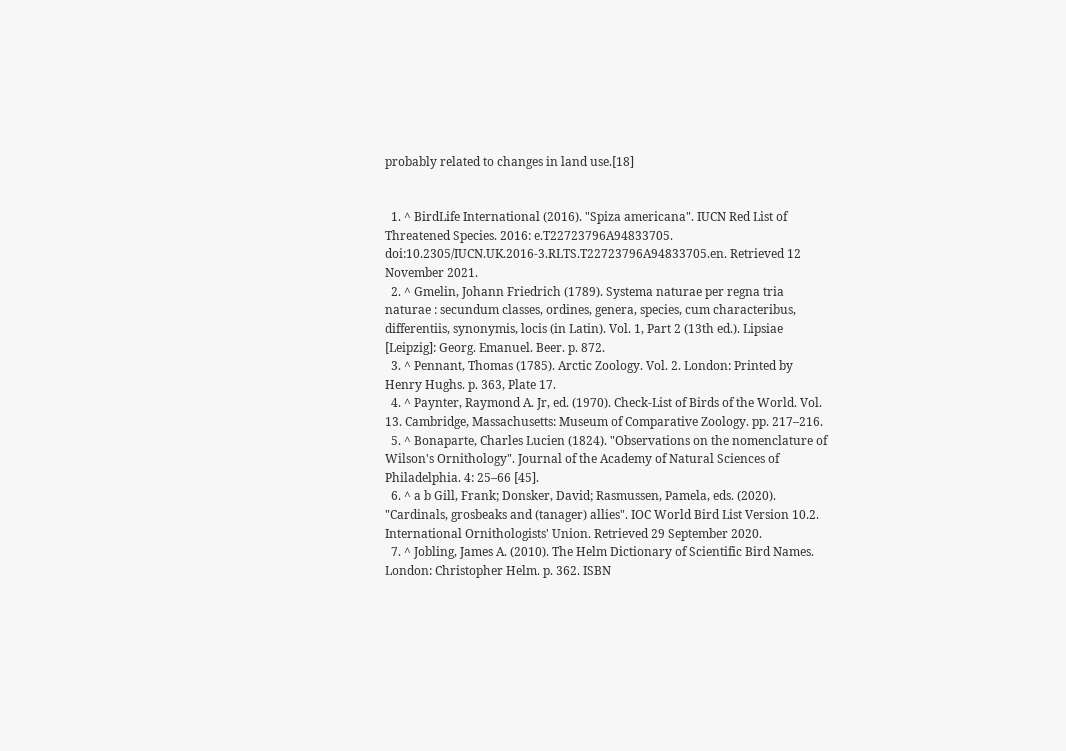probably related to changes in land use.[18]


  1. ^ BirdLife International (2016). "Spiza americana". IUCN Red List of Threatened Species. 2016: e.T22723796A94833705. doi:10.2305/IUCN.UK.2016-3.RLTS.T22723796A94833705.en. Retrieved 12 November 2021.
  2. ^ Gmelin, Johann Friedrich (1789). Systema naturae per regna tria naturae : secundum classes, ordines, genera, species, cum characteribus, differentiis, synonymis, locis (in Latin). Vol. 1, Part 2 (13th ed.). Lipsiae [Leipzig]: Georg. Emanuel. Beer. p. 872.
  3. ^ Pennant, Thomas (1785). Arctic Zoology. Vol. 2. London: Printed by Henry Hughs. p. 363, Plate 17.
  4. ^ Paynter, Raymond A. Jr, ed. (1970). Check-List of Birds of the World. Vol. 13. Cambridge, Massachusetts: Museum of Comparative Zoology. pp. 217–216.
  5. ^ Bonaparte, Charles Lucien (1824). "Observations on the nomenclature of Wilson's Ornithology". Journal of the Academy of Natural Sciences of Philadelphia. 4: 25–66 [45].
  6. ^ a b Gill, Frank; Donsker, David; Rasmussen, Pamela, eds. (2020). "Cardinals, grosbeaks and (tanager) allies". IOC World Bird List Version 10.2. International Ornithologists' Union. Retrieved 29 September 2020.
  7. ^ Jobling, James A. (2010). The Helm Dictionary of Scientific Bird Names. London: Christopher Helm. p. 362. ISBN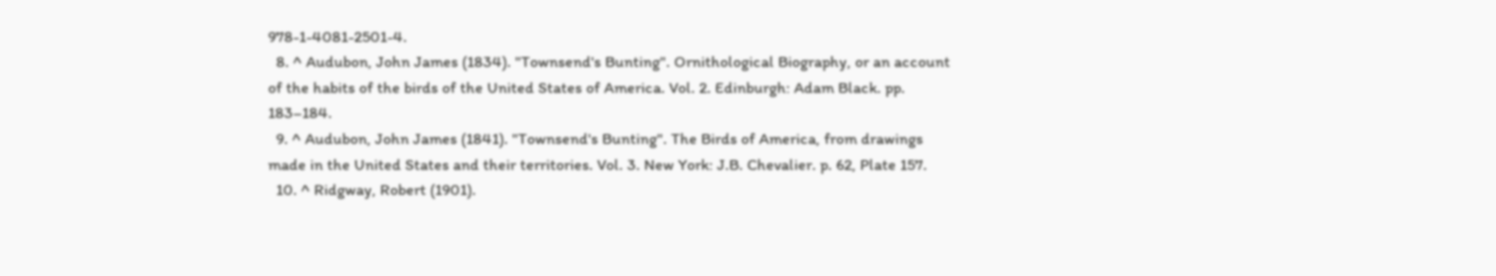978-1-4081-2501-4.
  8. ^ Audubon, John James (1834). "Townsend's Bunting". Ornithological Biography, or an account of the habits of the birds of the United States of America. Vol. 2. Edinburgh: Adam Black. pp. 183–184.
  9. ^ Audubon, John James (1841). "Townsend's Bunting". The Birds of America, from drawings made in the United States and their territories. Vol. 3. New York: J.B. Chevalier. p. 62, Plate 157.
  10. ^ Ridgway, Robert (1901).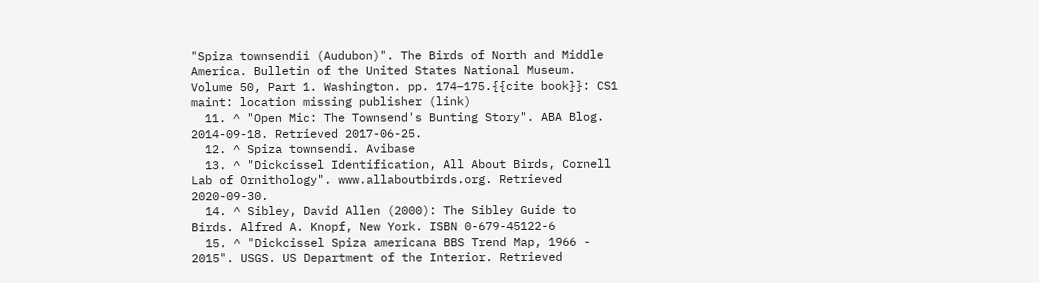"Spiza townsendii (Audubon)". The Birds of North and Middle America. Bulletin of the United States National Museum. Volume 50, Part 1. Washington. pp. 174–175.{{cite book}}: CS1 maint: location missing publisher (link)
  11. ^ "Open Mic: The Townsend's Bunting Story". ABA Blog. 2014-09-18. Retrieved 2017-06-25.
  12. ^ Spiza townsendi. Avibase
  13. ^ "Dickcissel Identification, All About Birds, Cornell Lab of Ornithology". www.allaboutbirds.org. Retrieved 2020-09-30.
  14. ^ Sibley, David Allen (2000): The Sibley Guide to Birds. Alfred A. Knopf, New York. ISBN 0-679-45122-6
  15. ^ "Dickcissel Spiza americana BBS Trend Map, 1966 - 2015". USGS. US Department of the Interior. Retrieved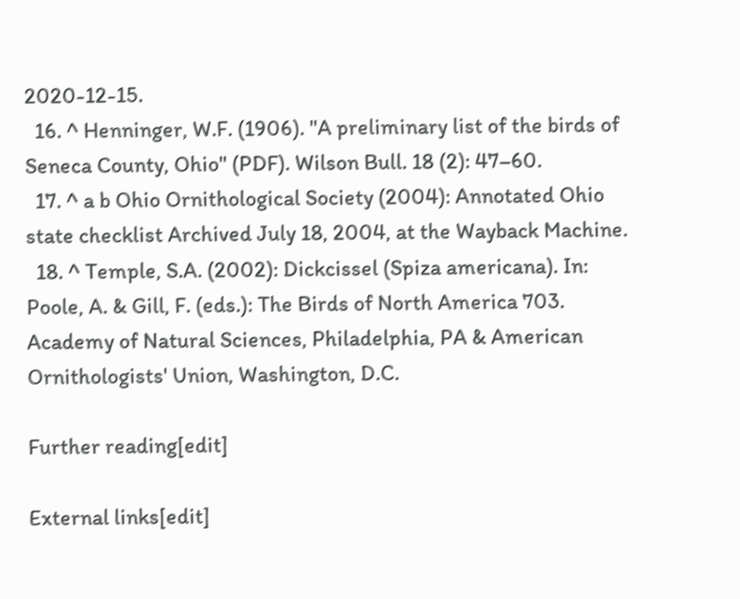2020-12-15.
  16. ^ Henninger, W.F. (1906). "A preliminary list of the birds of Seneca County, Ohio" (PDF). Wilson Bull. 18 (2): 47–60.
  17. ^ a b Ohio Ornithological Society (2004): Annotated Ohio state checklist Archived July 18, 2004, at the Wayback Machine.
  18. ^ Temple, S.A. (2002): Dickcissel (Spiza americana). In: Poole, A. & Gill, F. (eds.): The Birds of North America 703. Academy of Natural Sciences, Philadelphia, PA & American Ornithologists' Union, Washington, D.C.

Further reading[edit]

External links[edit]